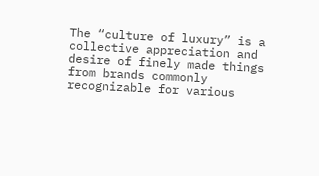The “culture of luxury” is a collective appreciation and desire of finely made things from brands commonly recognizable for various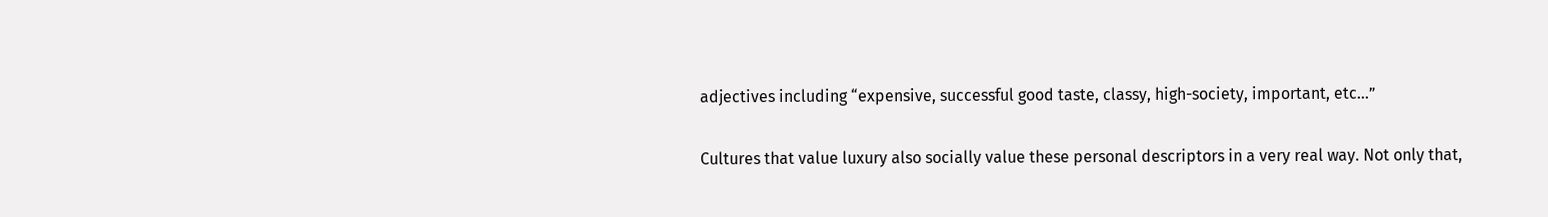adjectives including “expensive, successful good taste, classy, high-society, important, etc…”

Cultures that value luxury also socially value these personal descriptors in a very real way. Not only that,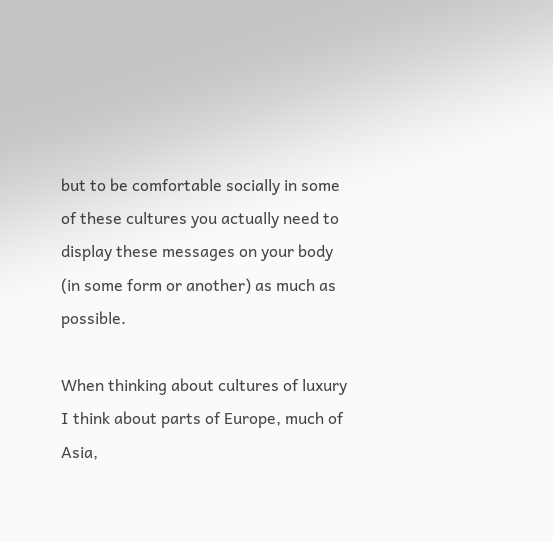but to be comfortable socially in some of these cultures you actually need to display these messages on your body (in some form or another) as much as possible.

When thinking about cultures of luxury I think about parts of Europe, much of Asia,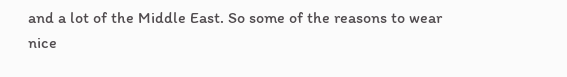and a lot of the Middle East. So some of the reasons to wear nice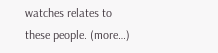watches relates to these people. (more…)